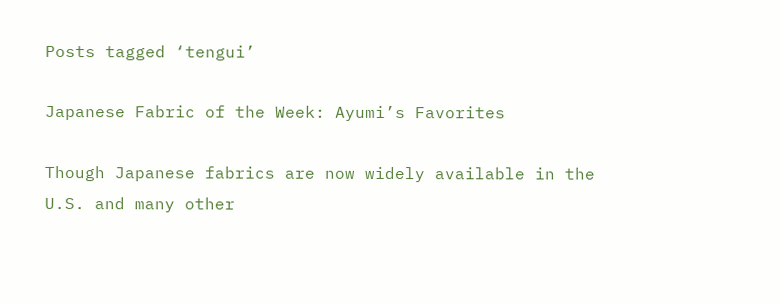Posts tagged ‘tengui’

Japanese Fabric of the Week: Ayumi’s Favorites

Though Japanese fabrics are now widely available in the U.S. and many other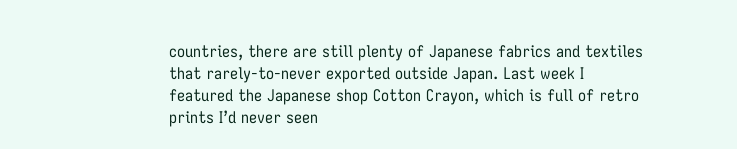countries, there are still plenty of Japanese fabrics and textiles that rarely-to-never exported outside Japan. Last week I featured the Japanese shop Cotton Crayon, which is full of retro prints I’d never seen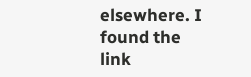elsewhere. I found the link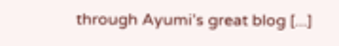through Ayumi’s great blog [...]